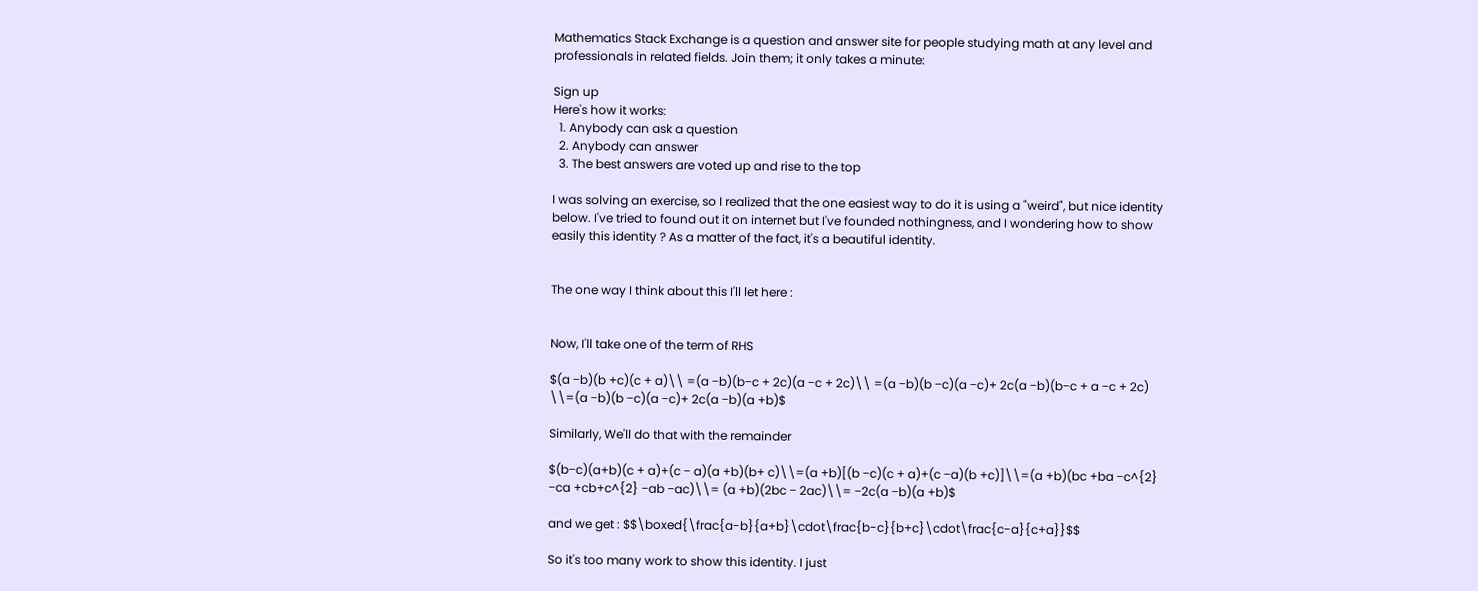Mathematics Stack Exchange is a question and answer site for people studying math at any level and professionals in related fields. Join them; it only takes a minute:

Sign up
Here's how it works:
  1. Anybody can ask a question
  2. Anybody can answer
  3. The best answers are voted up and rise to the top

I was solving an exercise, so I realized that the one easiest way to do it is using a "weird", but nice identity below. I've tried to found out it on internet but I've founded nothingness, and I wondering how to show easily this identity ? As a matter of the fact, it's a beautiful identity.


The one way I think about this I'll let here :


Now, I'll take one of the term of RHS

$(a −b)(b +c)(c + a)\\ =(a −b)(b−c + 2c)(a −c + 2c)\\ =(a −b)(b −c)(a −c)+ 2c(a −b)(b−c + a −c + 2c) \\=(a −b)(b −c)(a −c)+ 2c(a −b)(a +b)$

Similarly, We'll do that with the remainder

$(b−c)(a+b)(c + a)+(c − a)(a +b)(b+ c)\\=(a +b)[(b −c)(c + a)+(c −a)(b +c)]\\=(a +b)(bc +ba −c^{2} −ca +cb+c^{2} −ab −ac)\\= (a +b)(2bc − 2ac)\\= −2c(a −b)(a +b)$

and we get : $$\boxed{\frac{a-b}{a+b}\cdot\frac{b-c}{b+c}\cdot\frac{c-a}{c+a}}$$

So it's too many work to show this identity. I just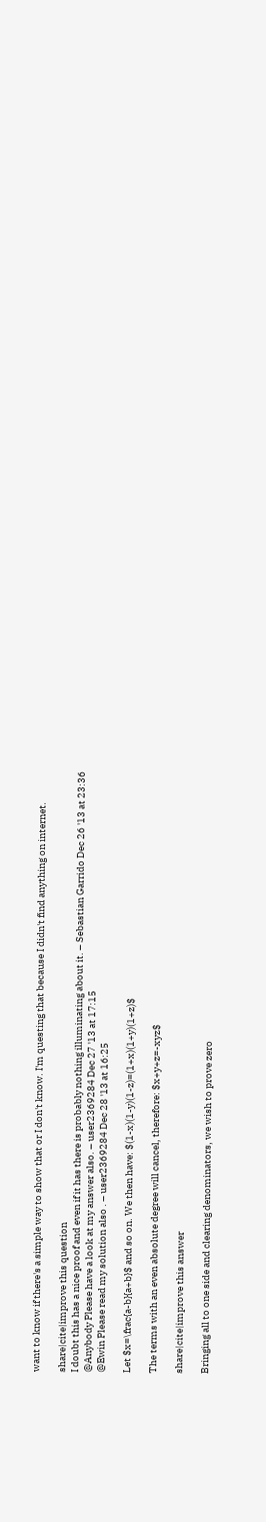want to know if there's a simple way to show that or I don't know. I'm questing that because I didn't find anything on internet.

share|cite|improve this question
I doubt this has a nice proof and even if it has there is probably nothing illuminating about it. – Sebastian Garrido Dec 26 '13 at 23:36
@Anybody Please have a look at my answer also. – user2369284 Dec 27 '13 at 17:15
@Ewin Please read my solution also . – user2369284 Dec 28 '13 at 16:25

Let $x=\frac{a-b}{a+b}$ and so on. We then have: $(1-x)(1-y)(1-z)=(1+x)(1+y)(1+z)$

The terms with an even absolute degree will cancel, therefore: $x+y+z=-xyz$

share|cite|improve this answer

Bringing all to one side and clearing denominators, we wish to prove zero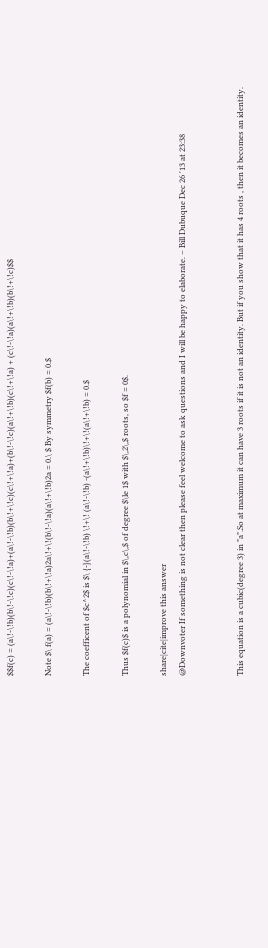$$f(c) = (a\!-\!b)(b\!-\!c)(c\!-\!a)+(a\!-\!b)(b\!+\!c)(c\!+\!a)+(b\!-\!c)(a\!+\!b)(c\!+\!a) + (c\!-\!a)(a\!+\!b)(b\!+\!c)$$

Note $\ f(a) = (a\!-\!b)(b\!+\!a)2a\!+\!(b\!-\!a)(a\!+\!b)2a = 0.\ $ By symmetry $f(b) = 0.$

The coefficent of $c^2$ is $\ {-}(a\!-\!b) \!+\! (a\!-\!b) -(a\!+\!b)\!+\!(a\!+\!b) = 0.$

Thus $f(c)$ is a polynomial in $\,c\,$ of degree $\le 1$ with $\,2\,$ roots, so $f = 0$.

share|cite|improve this answer
@Downvoter If something is not clear then please feel welcome to ask questions and I will be happy to elaborate. – Bill Dubuque Dec 26 '13 at 23:38


This equation is a cubic(degree 3) in "a".So at maximum it can have 3 roots if it is not an identity. But if you show that it has 4 roots , then it becomes an identity.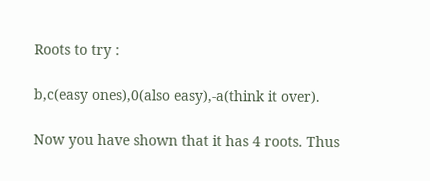Roots to try :

b,c(easy ones),0(also easy),-a(think it over).

Now you have shown that it has 4 roots. Thus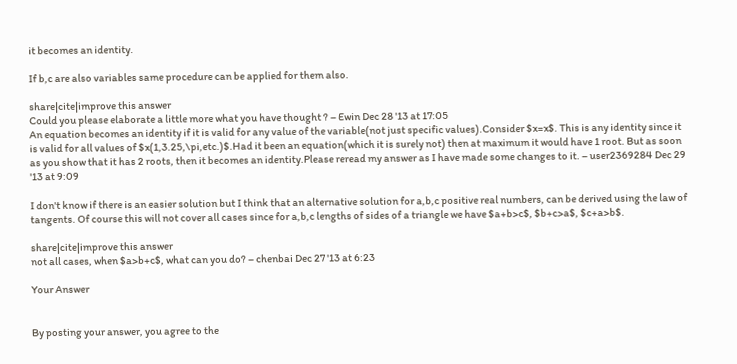it becomes an identity.

If b,c are also variables same procedure can be applied for them also.

share|cite|improve this answer
Could you please elaborate a little more what you have thought ? – Ewin Dec 28 '13 at 17:05
An equation becomes an identity if it is valid for any value of the variable(not just specific values).Consider $x=x$. This is any identity since it is valid for all values of $x(1,3.25,\pi,etc.)$.Had it been an equation(which it is surely not) then at maximum it would have 1 root. But as soon as you show that it has 2 roots, then it becomes an identity.Please reread my answer as I have made some changes to it. – user2369284 Dec 29 '13 at 9:09

I don't know if there is an easier solution but I think that an alternative solution for a,b,c positive real numbers, can be derived using the law of tangents. Of course this will not cover all cases since for a,b,c lengths of sides of a triangle we have $a+b>c$, $b+c>a$, $c+a>b$.

share|cite|improve this answer
not all cases, when $a>b+c$, what can you do? – chenbai Dec 27 '13 at 6:23

Your Answer


By posting your answer, you agree to the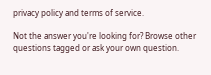privacy policy and terms of service.

Not the answer you're looking for? Browse other questions tagged or ask your own question.